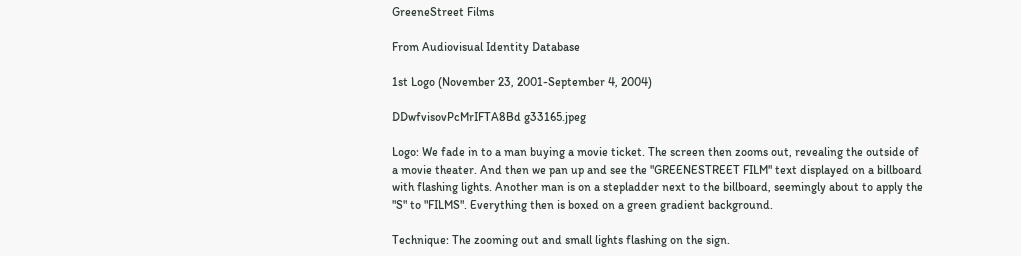GreeneStreet Films

From Audiovisual Identity Database

1st Logo (November 23, 2001-September 4, 2004)

DDwfvisovPcMrIFTA8Bd g33165.jpeg

Logo: We fade in to a man buying a movie ticket. The screen then zooms out, revealing the outside of a movie theater. And then we pan up and see the "GREENESTREET FILM" text displayed on a billboard with flashing lights. Another man is on a stepladder next to the billboard, seemingly about to apply the "S" to "FILMS". Everything then is boxed on a green gradient background.

Technique: The zooming out and small lights flashing on the sign.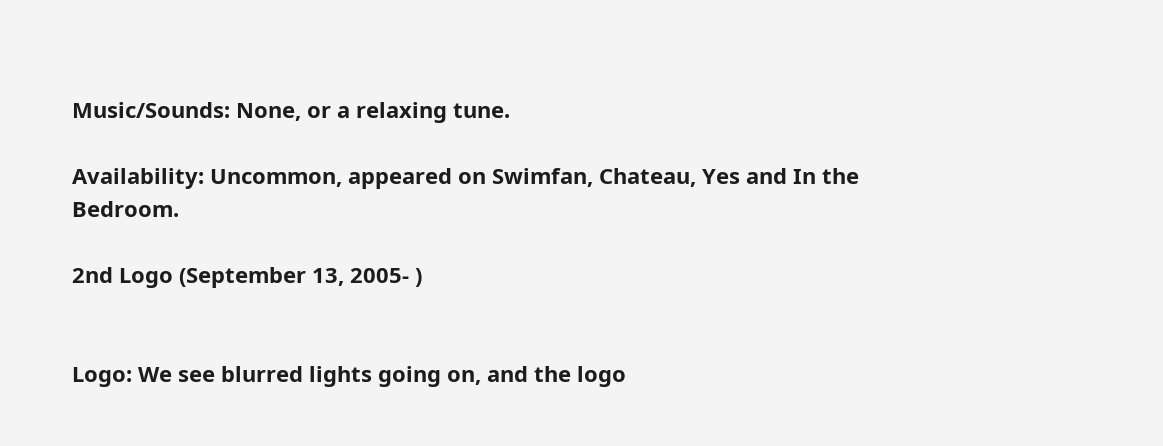Music/Sounds: None, or a relaxing tune.

Availability: Uncommon, appeared on Swimfan, Chateau, Yes and In the Bedroom.

2nd Logo (September 13, 2005- )


Logo: We see blurred lights going on, and the logo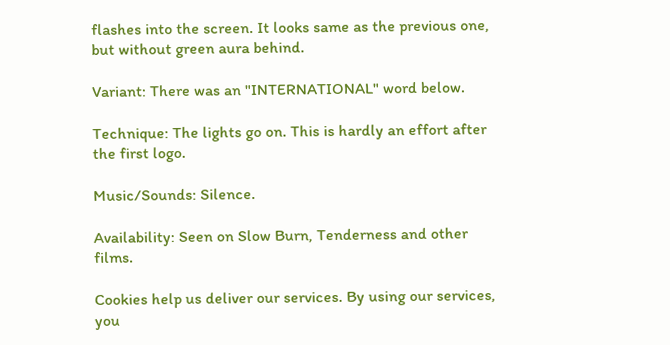flashes into the screen. It looks same as the previous one, but without green aura behind.

Variant: There was an "INTERNATIONAL" word below.

Technique: The lights go on. This is hardly an effort after the first logo.

Music/Sounds: Silence.

Availability: Seen on Slow Burn, Tenderness and other films.

Cookies help us deliver our services. By using our services, you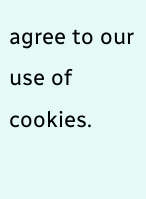agree to our use of cookies.